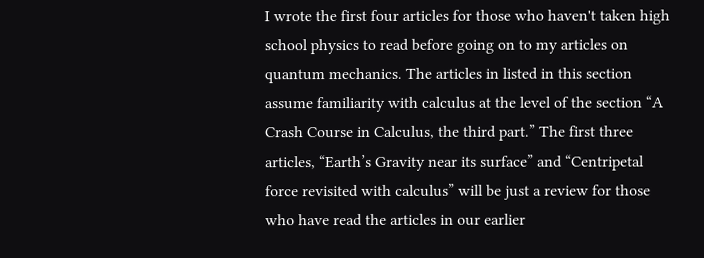I wrote the first four articles for those who haven't taken high school physics to read before going on to my articles on quantum mechanics. The articles in listed in this section assume familiarity with calculus at the level of the section “A Crash Course in Calculus, the third part.” The first three articles, “Earth’s Gravity near its surface” and “Centripetal force revisited with calculus” will be just a review for those who have read the articles in our earlier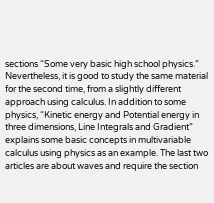sections “Some very basic high school physics.” Nevertheless, it is good to study the same material for the second time, from a slightly different approach using calculus. In addition to some physics, “Kinetic energy and Potential energy in three dimensions, Line Integrals and Gradient” explains some basic concepts in multivariable calculus using physics as an example. The last two articles are about waves and require the section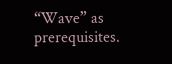“Wave” as prerequisites.